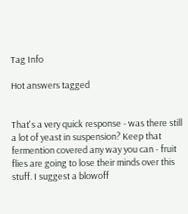Tag Info

Hot answers tagged


That's a very quick response - was there still a lot of yeast in suspension? Keep that fermention covered any way you can - fruit flies are going to lose their minds over this stuff. I suggest a blowoff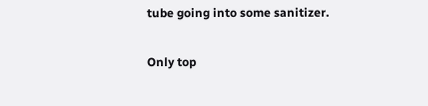tube going into some sanitizer.

Only top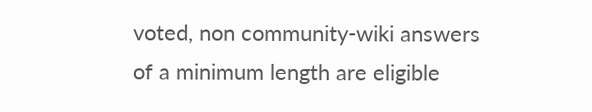voted, non community-wiki answers of a minimum length are eligible